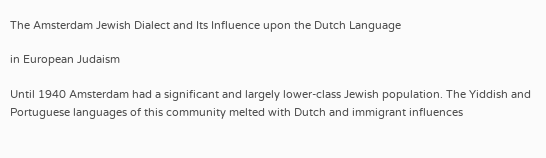The Amsterdam Jewish Dialect and Its Influence upon the Dutch Language

in European Judaism

Until 1940 Amsterdam had a significant and largely lower-class Jewish population. The Yiddish and Portuguese languages of this community melted with Dutch and immigrant influences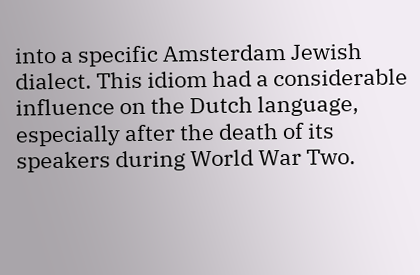into a specific Amsterdam Jewish dialect. This idiom had a considerable influence on the Dutch language, especially after the death of its speakers during World War Two.